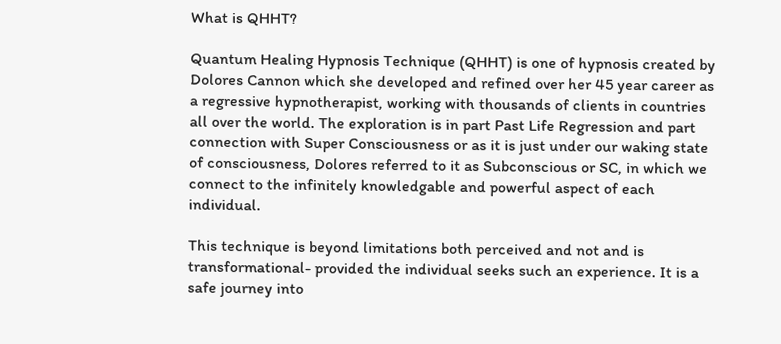What is QHHT?

Quantum Healing Hypnosis Technique (QHHT) is one of hypnosis created by Dolores Cannon which she developed and refined over her 45 year career as a regressive hypnotherapist, working with thousands of clients in countries all over the world. The exploration is in part Past Life Regression and part connection with Super Consciousness or as it is just under our waking state of consciousness, Dolores referred to it as Subconscious or SC, in which we connect to the infinitely knowledgable and powerful aspect of each individual.

This technique is beyond limitations both perceived and not and is transformational- provided the individual seeks such an experience. It is a safe journey into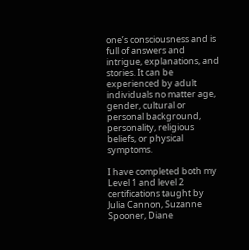one’s consciousness and is full of answers and intrigue, explanations, and stories. It can be experienced by adult individuals no matter age, gender, cultural or personal background, personality, religious beliefs, or physical symptoms.

I have completed both my Level 1 and level 2 certifications taught by Julia Cannon, Suzanne Spooner, Diane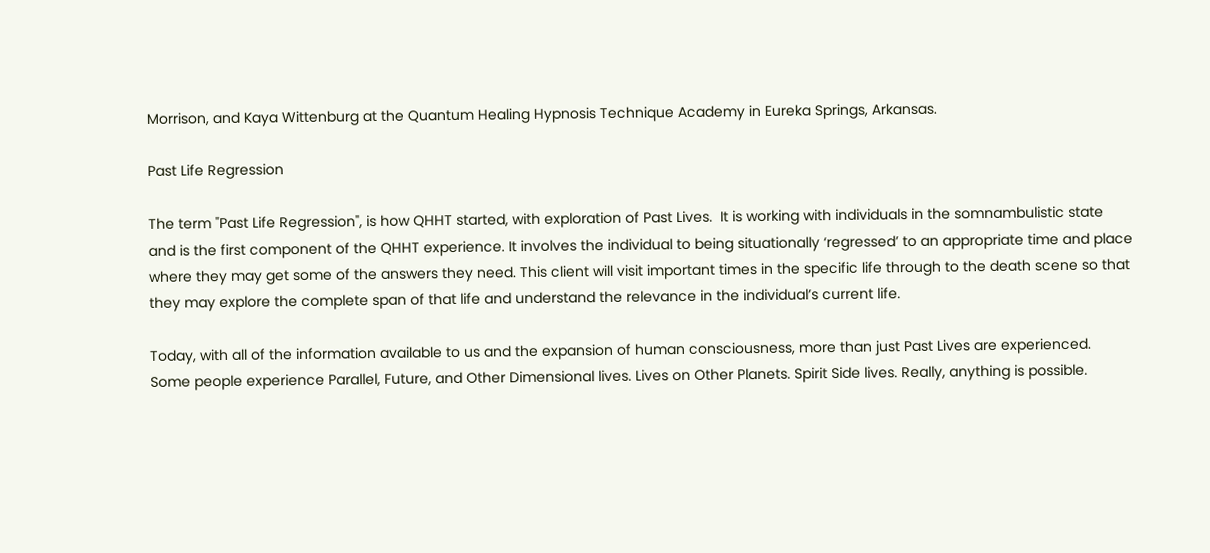Morrison, and Kaya Wittenburg at the Quantum Healing Hypnosis Technique Academy in Eureka Springs, Arkansas.

Past Life Regression

The term "Past Life Regression", is how QHHT started, with exploration of Past Lives.  It is working with individuals in the somnambulistic state and is the first component of the QHHT experience. It involves the individual to being situationally ‘regressed’ to an appropriate time and place where they may get some of the answers they need. This client will visit important times in the specific life through to the death scene so that they may explore the complete span of that life and understand the relevance in the individual’s current life.

Today, with all of the information available to us and the expansion of human consciousness, more than just Past Lives are experienced.  Some people experience Parallel, Future, and Other Dimensional lives. Lives on Other Planets. Spirit Side lives. Really, anything is possible.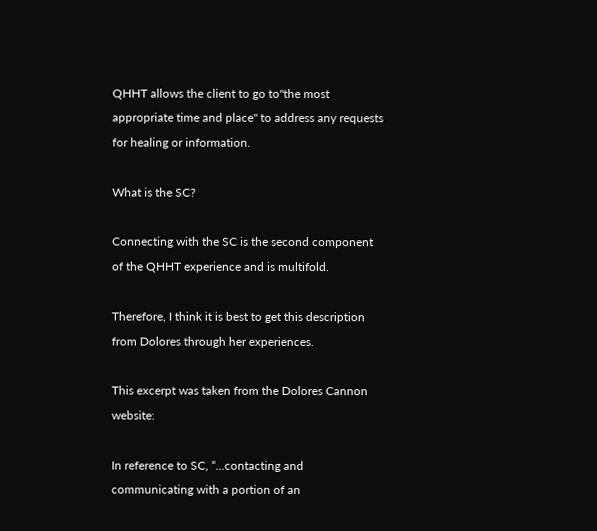QHHT allows the client to go to"the most appropriate time and place" to address any requests for healing or information.

What is the SC?

Connecting with the SC is the second component of the QHHT experience and is multifold.

Therefore, I think it is best to get this description from Dolores through her experiences.

This excerpt was taken from the Dolores Cannon website:

In reference to SC, “…contacting and communicating with a portion of an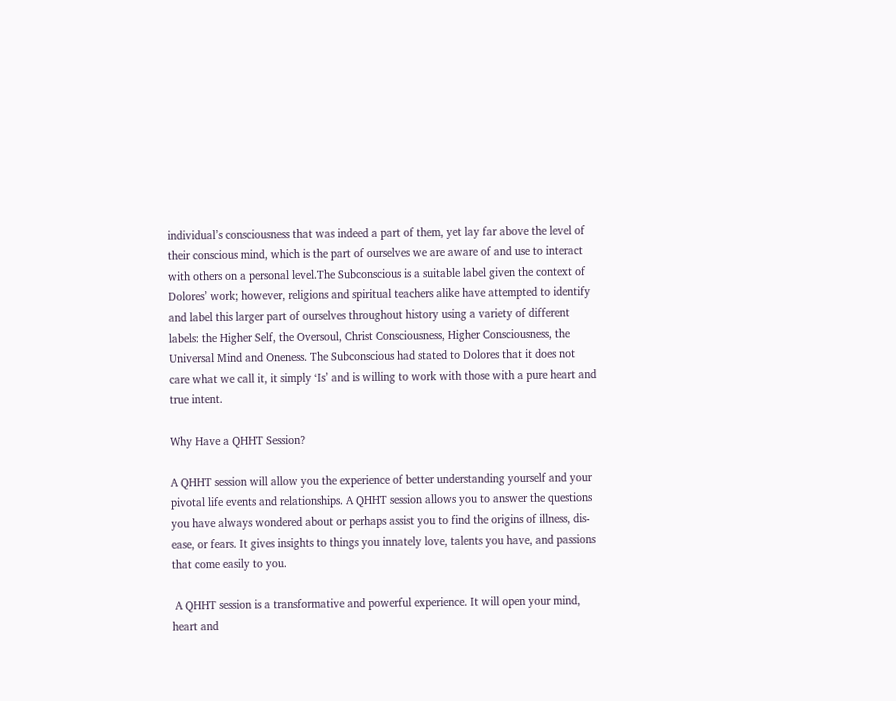individual’s consciousness that was indeed a part of them, yet lay far above the level of their conscious mind, which is the part of ourselves we are aware of and use to interact with others on a personal level.The Subconscious is a suitable label given the context of Dolores’ work; however, religions and spiritual teachers alike have attempted to identify and label this larger part of ourselves throughout history using a variety of different labels: the Higher Self, the Oversoul, Christ Consciousness, Higher Consciousness, the Universal Mind and Oneness. The Subconscious had stated to Dolores that it does not care what we call it, it simply ‘Is’ and is willing to work with those with a pure heart and true intent.

Why Have a QHHT Session?

A QHHT session will allow you the experience of better understanding yourself and your pivotal life events and relationships. A QHHT session allows you to answer the questions you have always wondered about or perhaps assist you to find the origins of illness, dis-ease, or fears. It gives insights to things you innately love, talents you have, and passions that come easily to you.

 A QHHT session is a transformative and powerful experience. It will open your mind, heart and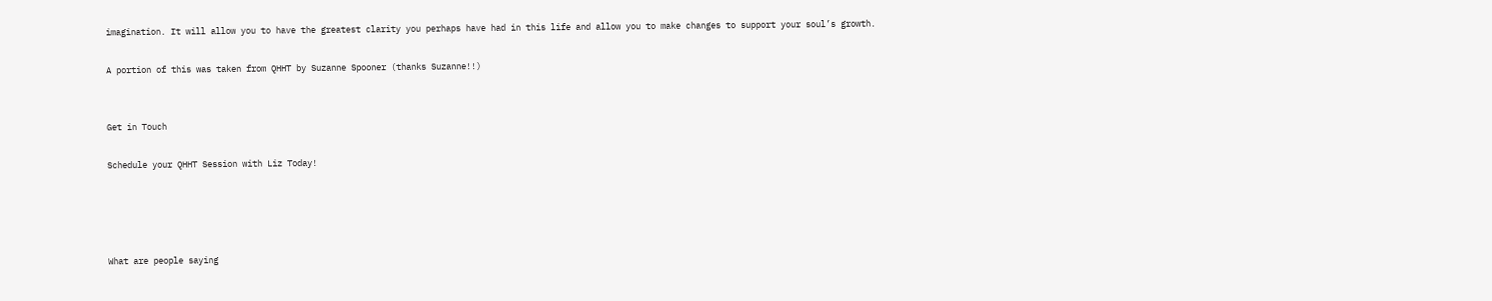imagination. It will allow you to have the greatest clarity you perhaps have had in this life and allow you to make changes to support your soul’s growth.

A portion of this was taken from QHHT by Suzanne Spooner (thanks Suzanne!!)


Get in Touch

Schedule your QHHT Session with Liz Today!




What are people saying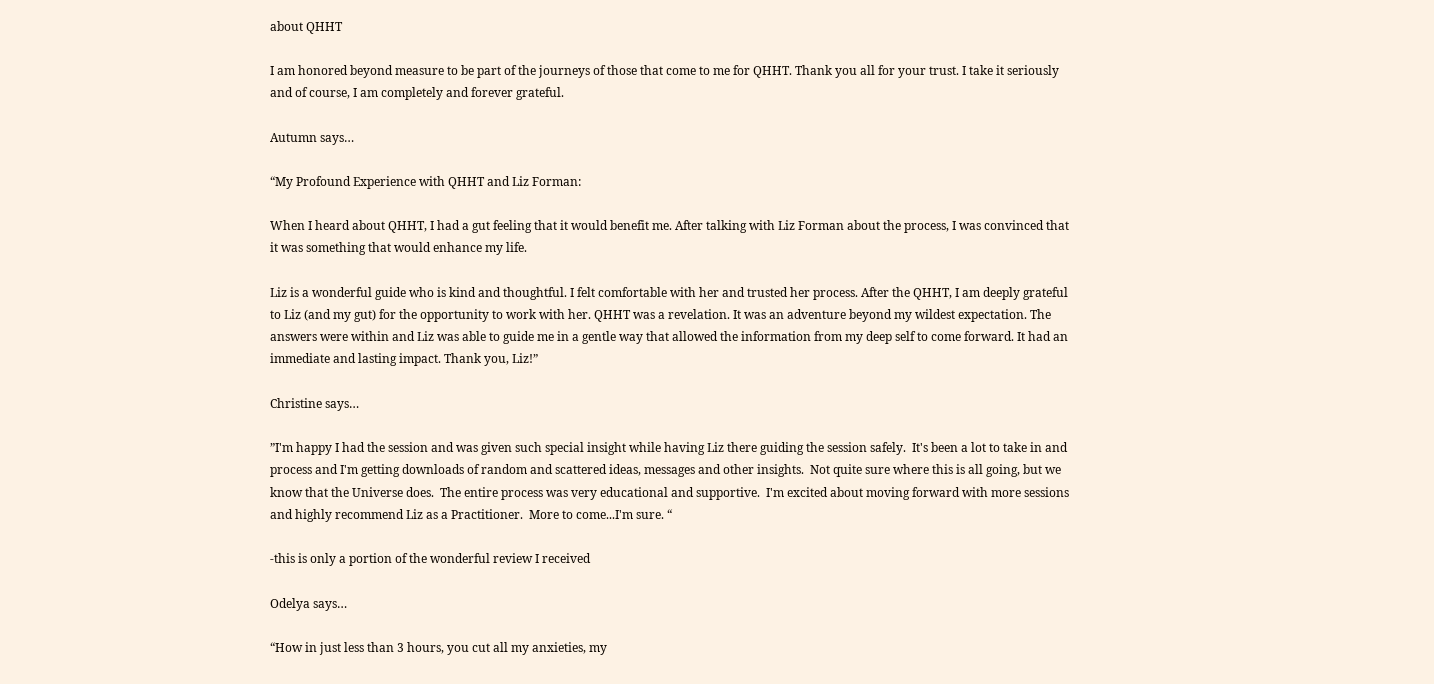about QHHT

I am honored beyond measure to be part of the journeys of those that come to me for QHHT. Thank you all for your trust. I take it seriously and of course, I am completely and forever grateful.

Autumn says…

“My Profound Experience with QHHT and Liz Forman:

When I heard about QHHT, I had a gut feeling that it would benefit me. After talking with Liz Forman about the process, I was convinced that it was something that would enhance my life.

Liz is a wonderful guide who is kind and thoughtful. I felt comfortable with her and trusted her process. After the QHHT, I am deeply grateful to Liz (and my gut) for the opportunity to work with her. QHHT was a revelation. It was an adventure beyond my wildest expectation. The answers were within and Liz was able to guide me in a gentle way that allowed the information from my deep self to come forward. It had an immediate and lasting impact. Thank you, Liz!”

Christine says…

”I'm happy I had the session and was given such special insight while having Liz there guiding the session safely.  It's been a lot to take in and process and I'm getting downloads of random and scattered ideas, messages and other insights.  Not quite sure where this is all going, but we know that the Universe does.  The entire process was very educational and supportive.  I'm excited about moving forward with more sessions and highly recommend Liz as a Practitioner.  More to come...I'm sure. “

-this is only a portion of the wonderful review I received

Odelya says…

“How in just less than 3 hours, you cut all my anxieties, my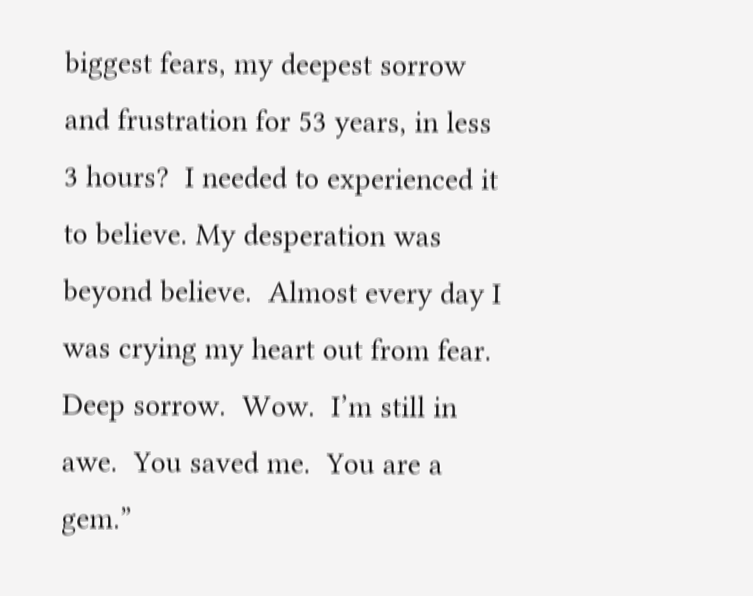biggest fears, my deepest sorrow and frustration for 53 years, in less 3 hours?  I needed to experienced it to believe. My desperation was beyond believe.  Almost every day I was crying my heart out from fear.  Deep sorrow.  Wow.  I’m still in awe.  You saved me.  You are a gem.”